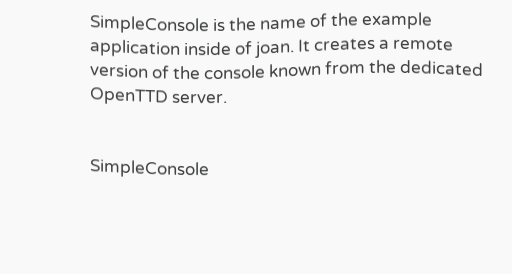SimpleConsole is the name of the example application inside of joan. It creates a remote version of the console known from the dedicated OpenTTD server.


SimpleConsole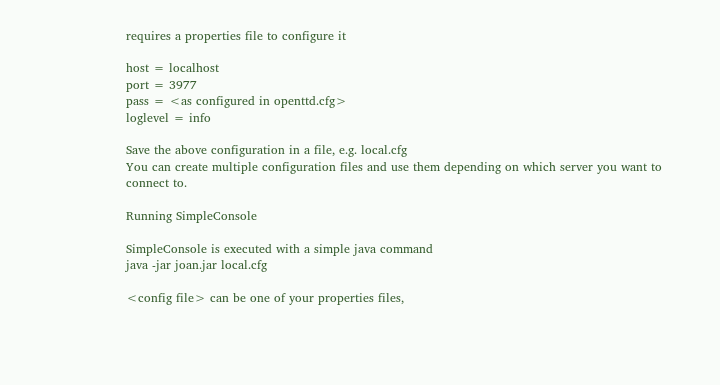requires a properties file to configure it

host = localhost
port = 3977
pass = <as configured in openttd.cfg>
loglevel = info

Save the above configuration in a file, e.g. local.cfg
You can create multiple configuration files and use them depending on which server you want to connect to.

Running SimpleConsole

SimpleConsole is executed with a simple java command
java -jar joan.jar local.cfg

<config file> can be one of your properties files,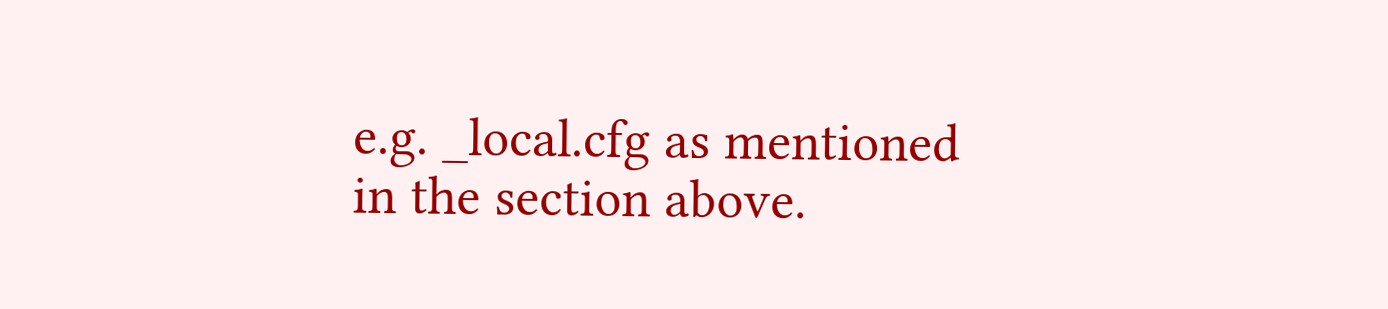e.g. _local.cfg as mentioned in the section above.